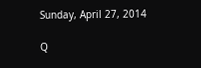Sunday, April 27, 2014

Q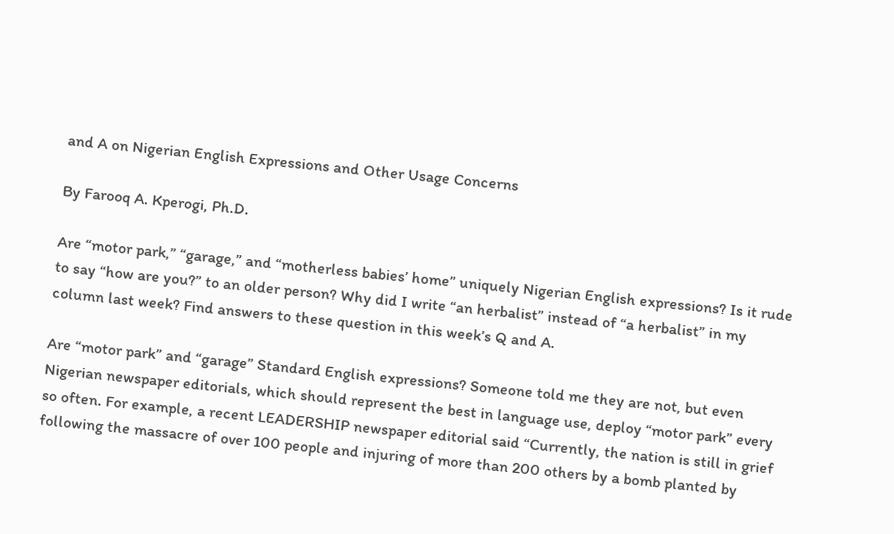and A on Nigerian English Expressions and Other Usage Concerns

By Farooq A. Kperogi, Ph.D.

Are “motor park,” “garage,” and “motherless babies’ home” uniquely Nigerian English expressions? Is it rude to say “how are you?” to an older person? Why did I write “an herbalist” instead of “a herbalist” in my column last week? Find answers to these question in this week’s Q and A.

Are “motor park” and “garage” Standard English expressions? Someone told me they are not, but even Nigerian newspaper editorials, which should represent the best in language use, deploy “motor park” every so often. For example, a recent LEADERSHIP newspaper editorial said “Currently, the nation is still in grief following the massacre of over 100 people and injuring of more than 200 others by a bomb planted by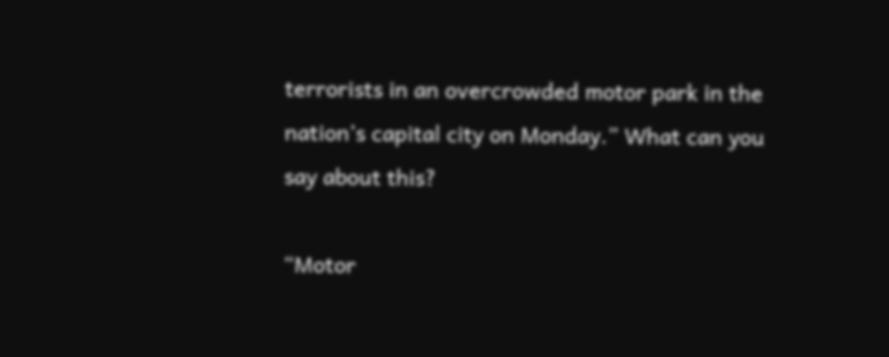terrorists in an overcrowded motor park in the nation’s capital city on Monday.” What can you say about this?

“Motor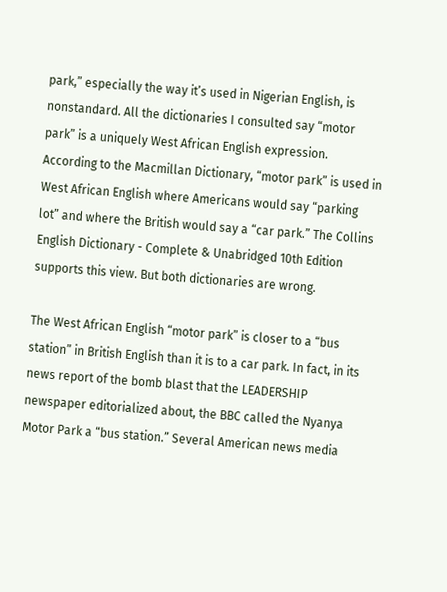park,” especially the way it’s used in Nigerian English, is nonstandard. All the dictionaries I consulted say “motor park” is a uniquely West African English expression. According to the Macmillan Dictionary, “motor park” is used in West African English where Americans would say “parking lot” and where the British would say a “car park.” The Collins English Dictionary - Complete & Unabridged 10th Edition supports this view. But both dictionaries are wrong.

The West African English “motor park” is closer to a “bus station” in British English than it is to a car park. In fact, in its news report of the bomb blast that the LEADERSHIP newspaper editorialized about, the BBC called the Nyanya Motor Park a “bus station.” Several American news media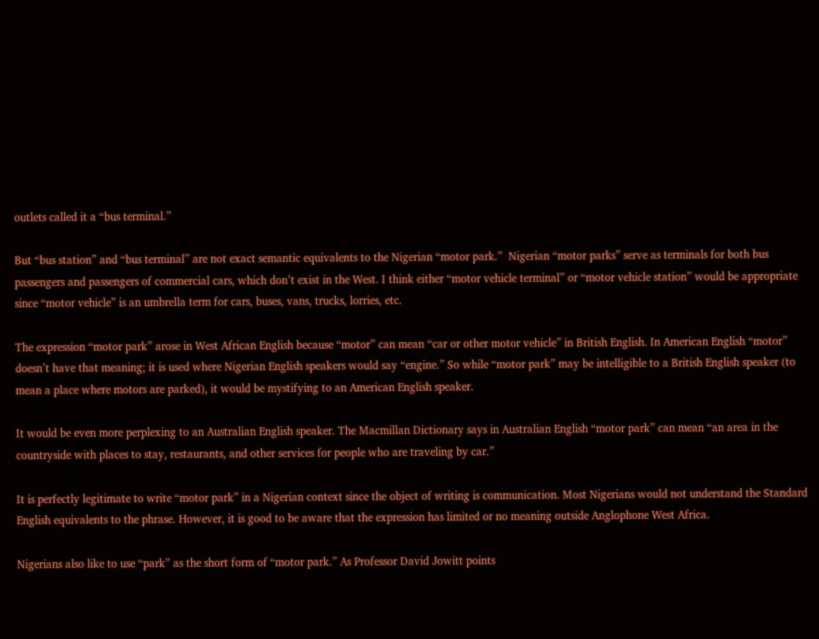outlets called it a “bus terminal.”

But “bus station” and “bus terminal” are not exact semantic equivalents to the Nigerian “motor park.”  Nigerian “motor parks” serve as terminals for both bus passengers and passengers of commercial cars, which don’t exist in the West. I think either “motor vehicle terminal” or “motor vehicle station” would be appropriate since “motor vehicle” is an umbrella term for cars, buses, vans, trucks, lorries, etc.

The expression “motor park” arose in West African English because “motor” can mean “car or other motor vehicle” in British English. In American English “motor” doesn’t have that meaning; it is used where Nigerian English speakers would say “engine.” So while “motor park” may be intelligible to a British English speaker (to mean a place where motors are parked), it would be mystifying to an American English speaker.

It would be even more perplexing to an Australian English speaker. The Macmillan Dictionary says in Australian English “motor park” can mean “an area in the countryside with places to stay, restaurants, and other services for people who are traveling by car.”

It is perfectly legitimate to write “motor park” in a Nigerian context since the object of writing is communication. Most Nigerians would not understand the Standard English equivalents to the phrase. However, it is good to be aware that the expression has limited or no meaning outside Anglophone West Africa.

Nigerians also like to use “park” as the short form of “motor park.” As Professor David Jowitt points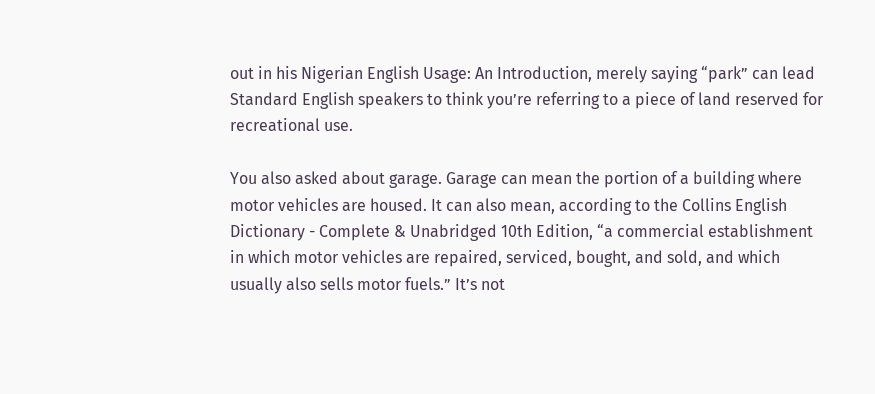out in his Nigerian English Usage: An Introduction, merely saying “park” can lead Standard English speakers to think you’re referring to a piece of land reserved for recreational use.

You also asked about garage. Garage can mean the portion of a building where motor vehicles are housed. It can also mean, according to the Collins English Dictionary - Complete & Unabridged 10th Edition, “a commercial establishment in which motor vehicles are repaired, serviced, bought, and sold, and which usually also sells motor fuels.” It’s not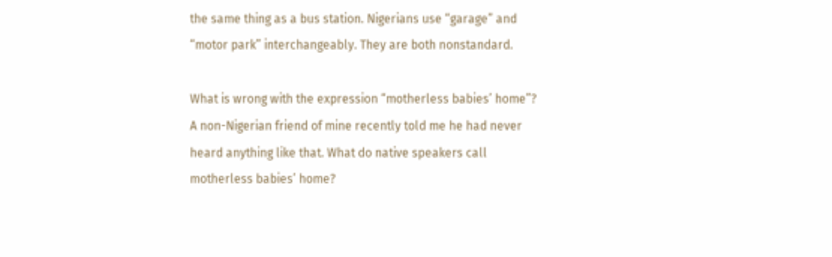the same thing as a bus station. Nigerians use “garage” and “motor park” interchangeably. They are both nonstandard.

What is wrong with the expression “motherless babies’ home”? A non-Nigerian friend of mine recently told me he had never heard anything like that. What do native speakers call motherless babies’ home?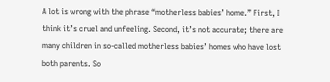A lot is wrong with the phrase “motherless babies’ home.” First, I think it’s cruel and unfeeling. Second, it’s not accurate; there are many children in so-called motherless babies’ homes who have lost both parents. So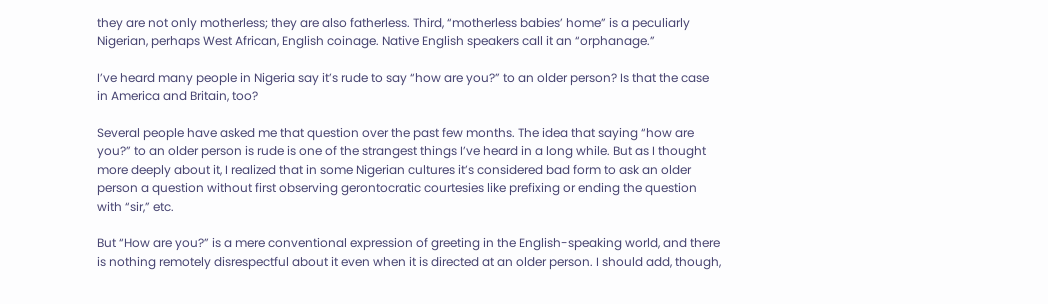they are not only motherless; they are also fatherless. Third, “motherless babies’ home” is a peculiarly Nigerian, perhaps West African, English coinage. Native English speakers call it an “orphanage.”

I’ve heard many people in Nigeria say it’s rude to say “how are you?” to an older person? Is that the case in America and Britain, too?

Several people have asked me that question over the past few months. The idea that saying “how are you?” to an older person is rude is one of the strangest things I’ve heard in a long while. But as I thought more deeply about it, I realized that in some Nigerian cultures it’s considered bad form to ask an older person a question without first observing gerontocratic courtesies like prefixing or ending the question with “sir,” etc.

But “How are you?” is a mere conventional expression of greeting in the English-speaking world, and there is nothing remotely disrespectful about it even when it is directed at an older person. I should add, though,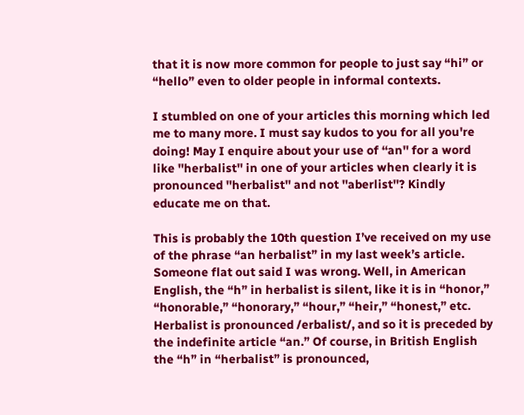that it is now more common for people to just say “hi” or “hello” even to older people in informal contexts.

I stumbled on one of your articles this morning which led me to many more. I must say kudos to you for all you're doing! May I enquire about your use of ‘‘an'' for a word like ''herbalist'' in one of your articles when clearly it is pronounced ''herbalist'' and not ''aberlist''? Kindly educate me on that.

This is probably the 10th question I’ve received on my use of the phrase “an herbalist” in my last week’s article. Someone flat out said I was wrong. Well, in American English, the “h” in herbalist is silent, like it is in “honor,” “honorable,” “honorary,” “hour,” “heir,” “honest,” etc. Herbalist is pronounced /erbalist/, and so it is preceded by the indefinite article “an.” Of course, in British English the “h” in “herbalist” is pronounced,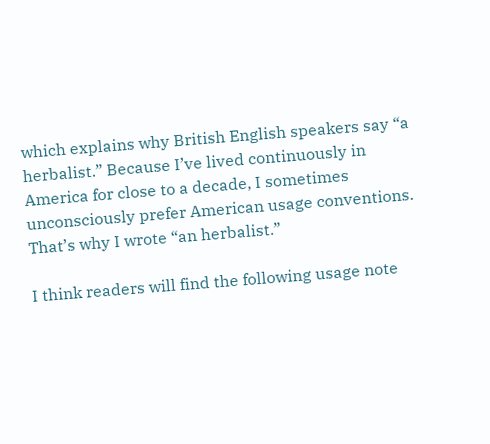which explains why British English speakers say “a herbalist.” Because I’ve lived continuously in America for close to a decade, I sometimes unconsciously prefer American usage conventions. That’s why I wrote “an herbalist.”

I think readers will find the following usage note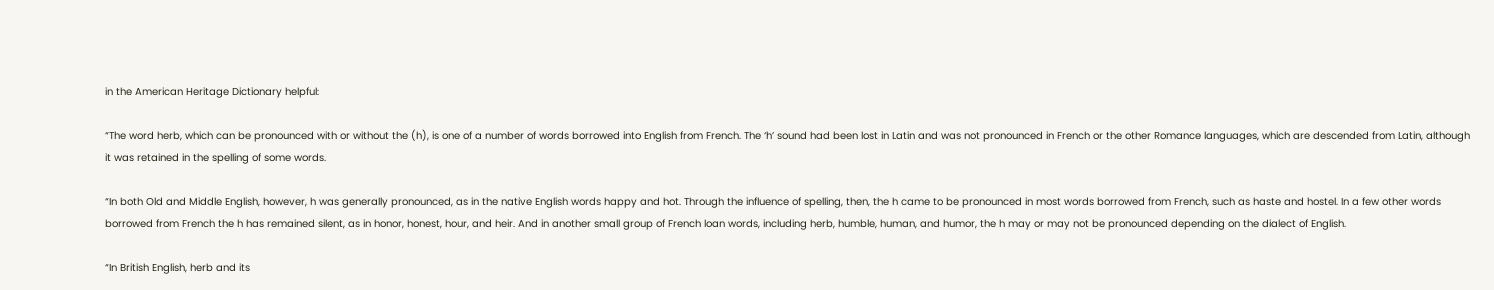in the American Heritage Dictionary helpful:

“The word herb, which can be pronounced with or without the (h), is one of a number of words borrowed into English from French. The ‘h’ sound had been lost in Latin and was not pronounced in French or the other Romance languages, which are descended from Latin, although it was retained in the spelling of some words.

“In both Old and Middle English, however, h was generally pronounced, as in the native English words happy and hot. Through the influence of spelling, then, the h came to be pronounced in most words borrowed from French, such as haste and hostel. In a few other words borrowed from French the h has remained silent, as in honor, honest, hour, and heir. And in another small group of French loan words, including herb, humble, human, and humor, the h may or may not be pronounced depending on the dialect of English.

“In British English, herb and its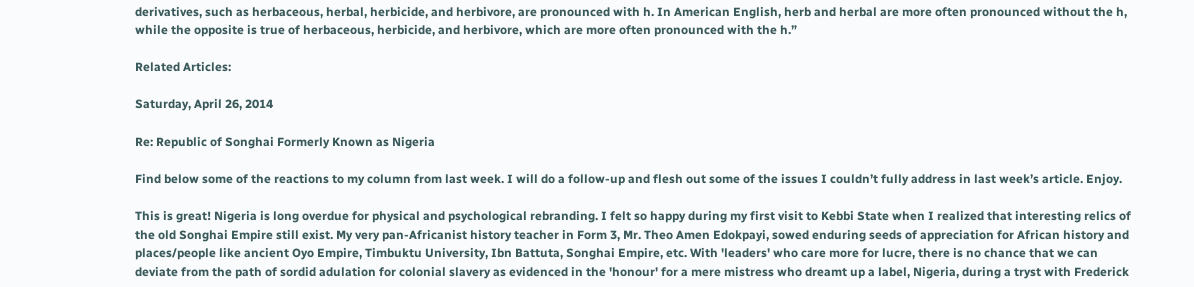derivatives, such as herbaceous, herbal, herbicide, and herbivore, are pronounced with h. In American English, herb and herbal are more often pronounced without the h, while the opposite is true of herbaceous, herbicide, and herbivore, which are more often pronounced with the h.”

Related Articles:

Saturday, April 26, 2014

Re: Republic of Songhai Formerly Known as Nigeria

Find below some of the reactions to my column from last week. I will do a follow-up and flesh out some of the issues I couldn’t fully address in last week’s article. Enjoy.

This is great! Nigeria is long overdue for physical and psychological rebranding. I felt so happy during my first visit to Kebbi State when I realized that interesting relics of the old Songhai Empire still exist. My very pan-Africanist history teacher in Form 3, Mr. Theo Amen Edokpayi, sowed enduring seeds of appreciation for African history and places/people like ancient Oyo Empire, Timbuktu University, Ibn Battuta, Songhai Empire, etc. With 'leaders' who care more for lucre, there is no chance that we can deviate from the path of sordid adulation for colonial slavery as evidenced in the 'honour' for a mere mistress who dreamt up a label, Nigeria, during a tryst with Frederick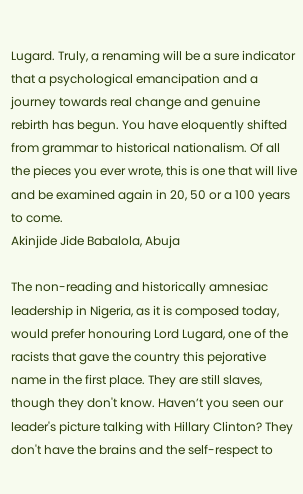Lugard. Truly, a renaming will be a sure indicator that a psychological emancipation and a journey towards real change and genuine rebirth has begun. You have eloquently shifted from grammar to historical nationalism. Of all the pieces you ever wrote, this is one that will live and be examined again in 20, 50 or a 100 years to come.
Akinjide Jide Babalola, Abuja

The non-reading and historically amnesiac leadership in Nigeria, as it is composed today, would prefer honouring Lord Lugard, one of the racists that gave the country this pejorative name in the first place. They are still slaves, though they don't know. Haven’t you seen our leader's picture talking with Hillary Clinton? They don't have the brains and the self-respect to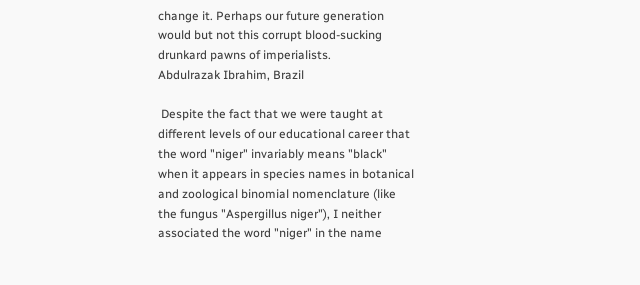change it. Perhaps our future generation would but not this corrupt blood-sucking drunkard pawns of imperialists.
Abdulrazak Ibrahim, Brazil

 Despite the fact that we were taught at different levels of our educational career that the word "niger" invariably means "black" when it appears in species names in botanical and zoological binomial nomenclature (like the fungus "Aspergillus niger"), I neither associated the word "niger" in the name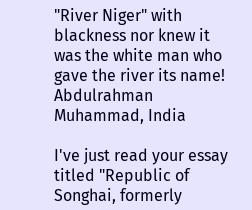"River Niger" with blackness nor knew it was the white man who gave the river its name!
Abdulrahman Muhammad, India

I've just read your essay titled "Republic of Songhai, formerly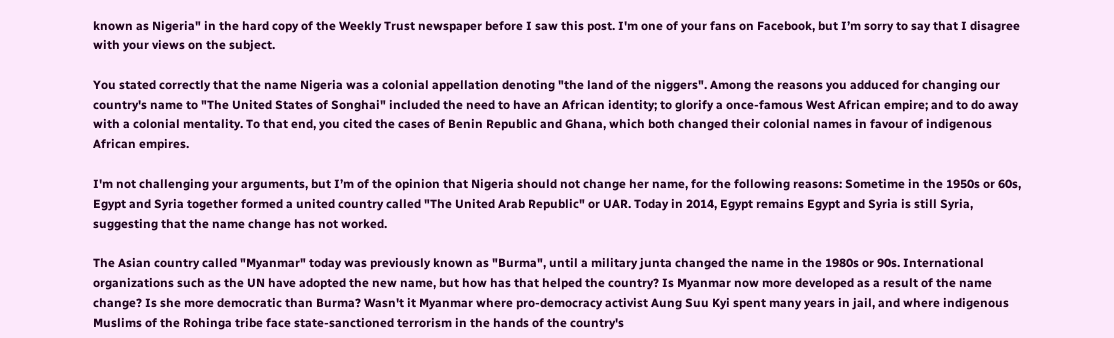known as Nigeria" in the hard copy of the Weekly Trust newspaper before I saw this post. I'm one of your fans on Facebook, but I’m sorry to say that I disagree with your views on the subject.

You stated correctly that the name Nigeria was a colonial appellation denoting "the land of the niggers". Among the reasons you adduced for changing our country's name to "The United States of Songhai" included the need to have an African identity; to glorify a once-famous West African empire; and to do away with a colonial mentality. To that end, you cited the cases of Benin Republic and Ghana, which both changed their colonial names in favour of indigenous African empires.

I'm not challenging your arguments, but I’m of the opinion that Nigeria should not change her name, for the following reasons: Sometime in the 1950s or 60s, Egypt and Syria together formed a united country called "The United Arab Republic" or UAR. Today in 2014, Egypt remains Egypt and Syria is still Syria, suggesting that the name change has not worked.

The Asian country called "Myanmar" today was previously known as "Burma", until a military junta changed the name in the 1980s or 90s. International organizations such as the UN have adopted the new name, but how has that helped the country? Is Myanmar now more developed as a result of the name change? Is she more democratic than Burma? Wasn't it Myanmar where pro-democracy activist Aung Suu Kyi spent many years in jail, and where indigenous Muslims of the Rohinga tribe face state-sanctioned terrorism in the hands of the country's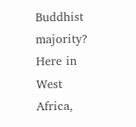Buddhist majority? Here in West Africa,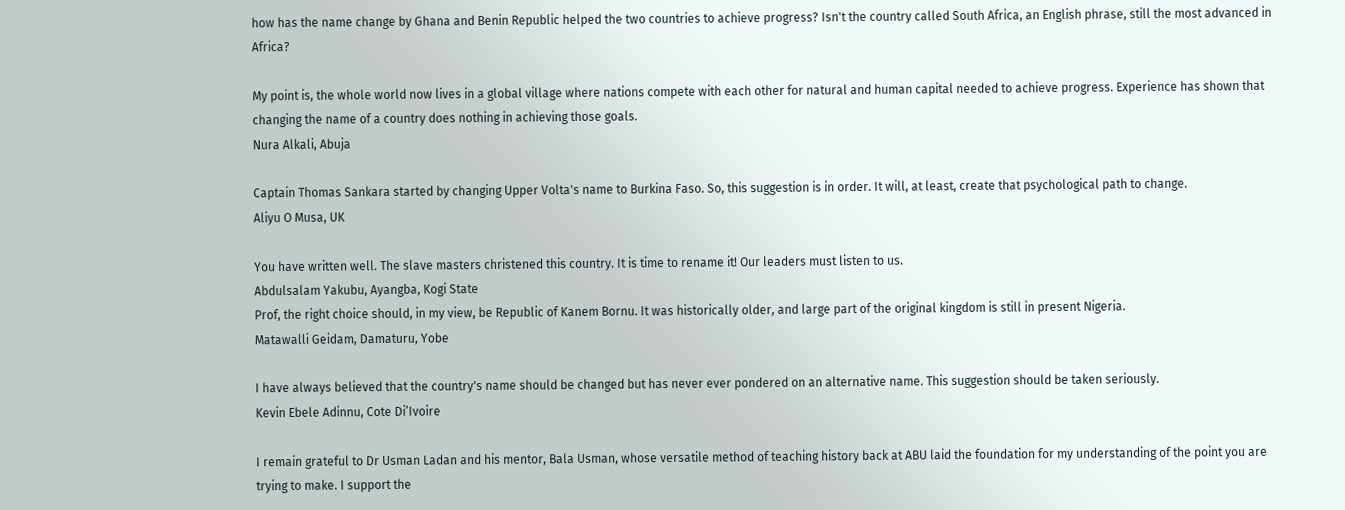how has the name change by Ghana and Benin Republic helped the two countries to achieve progress? Isn't the country called South Africa, an English phrase, still the most advanced in Africa?

My point is, the whole world now lives in a global village where nations compete with each other for natural and human capital needed to achieve progress. Experience has shown that changing the name of a country does nothing in achieving those goals.
Nura Alkali, Abuja

Captain Thomas Sankara started by changing Upper Volta's name to Burkina Faso. So, this suggestion is in order. It will, at least, create that psychological path to change.
Aliyu O Musa, UK

You have written well. The slave masters christened this country. It is time to rename it! Our leaders must listen to us.
Abdulsalam Yakubu, Ayangba, Kogi State
Prof, the right choice should, in my view, be Republic of Kanem Bornu. It was historically older, and large part of the original kingdom is still in present Nigeria.
Matawalli Geidam, Damaturu, Yobe

I have always believed that the country's name should be changed but has never ever pondered on an alternative name. This suggestion should be taken seriously.
Kevin Ebele Adinnu, Cote Di’Ivoire

I remain grateful to Dr Usman Ladan and his mentor, Bala Usman, whose versatile method of teaching history back at ABU laid the foundation for my understanding of the point you are trying to make. I support the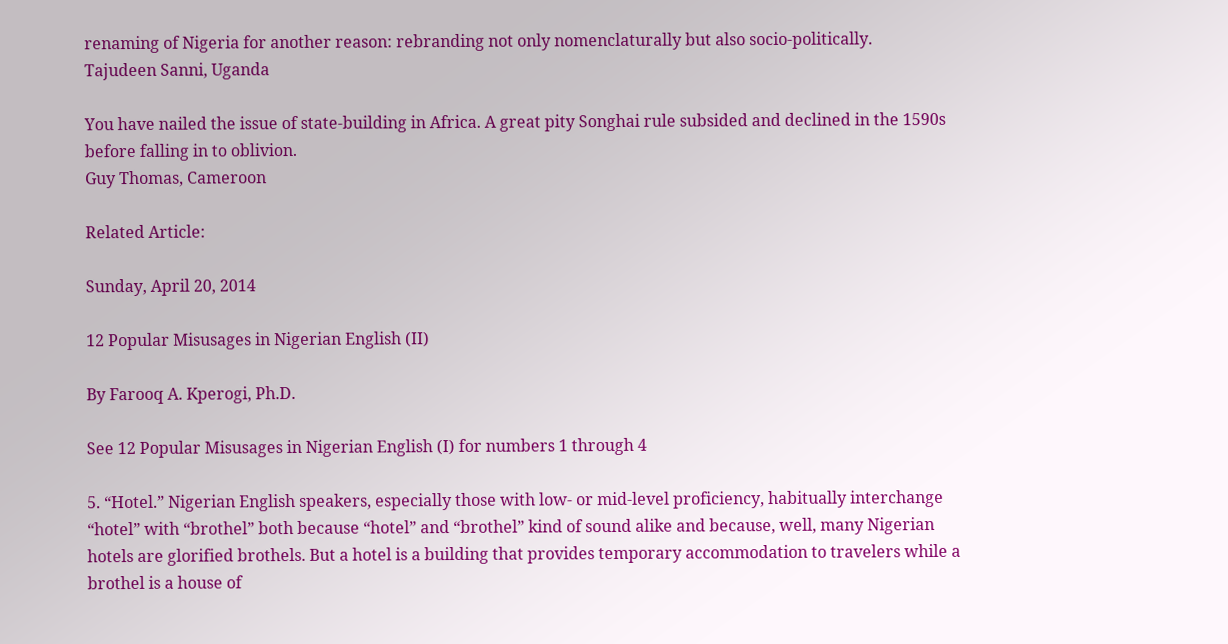renaming of Nigeria for another reason: rebranding not only nomenclaturally but also socio-politically.
Tajudeen Sanni, Uganda

You have nailed the issue of state-building in Africa. A great pity Songhai rule subsided and declined in the 1590s before falling in to oblivion.
Guy Thomas, Cameroon

Related Article:

Sunday, April 20, 2014

12 Popular Misusages in Nigerian English (II)

By Farooq A. Kperogi, Ph.D.

See 12 Popular Misusages in Nigerian English (I) for numbers 1 through 4

5. “Hotel.” Nigerian English speakers, especially those with low- or mid-level proficiency, habitually interchange “hotel” with “brothel” both because “hotel” and “brothel” kind of sound alike and because, well, many Nigerian hotels are glorified brothels. But a hotel is a building that provides temporary accommodation to travelers while a brothel is a house of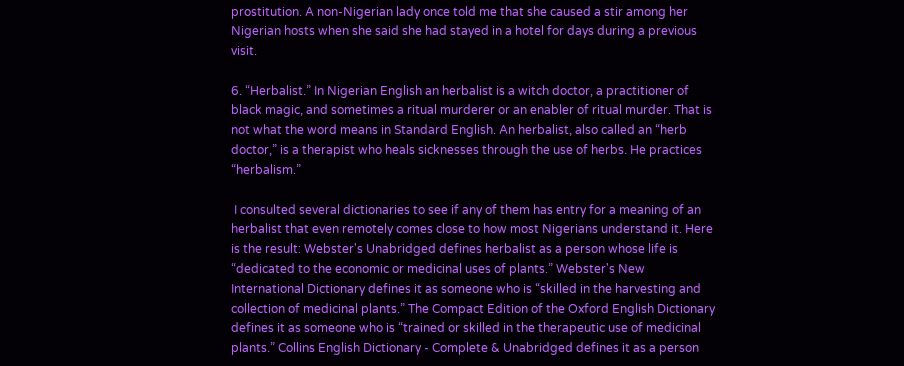prostitution. A non-Nigerian lady once told me that she caused a stir among her Nigerian hosts when she said she had stayed in a hotel for days during a previous visit.

6. “Herbalist.” In Nigerian English an herbalist is a witch doctor, a practitioner of black magic, and sometimes a ritual murderer or an enabler of ritual murder. That is not what the word means in Standard English. An herbalist, also called an “herb doctor,” is a therapist who heals sicknesses through the use of herbs. He practices “herbalism.”

 I consulted several dictionaries to see if any of them has entry for a meaning of an herbalist that even remotely comes close to how most Nigerians understand it. Here is the result: Webster's Unabridged defines herbalist as a person whose life is “dedicated to the economic or medicinal uses of plants.” Webster's New International Dictionary defines it as someone who is “skilled in the harvesting and collection of medicinal plants.” The Compact Edition of the Oxford English Dictionary defines it as someone who is “trained or skilled in the therapeutic use of medicinal plants.” Collins English Dictionary - Complete & Unabridged defines it as a person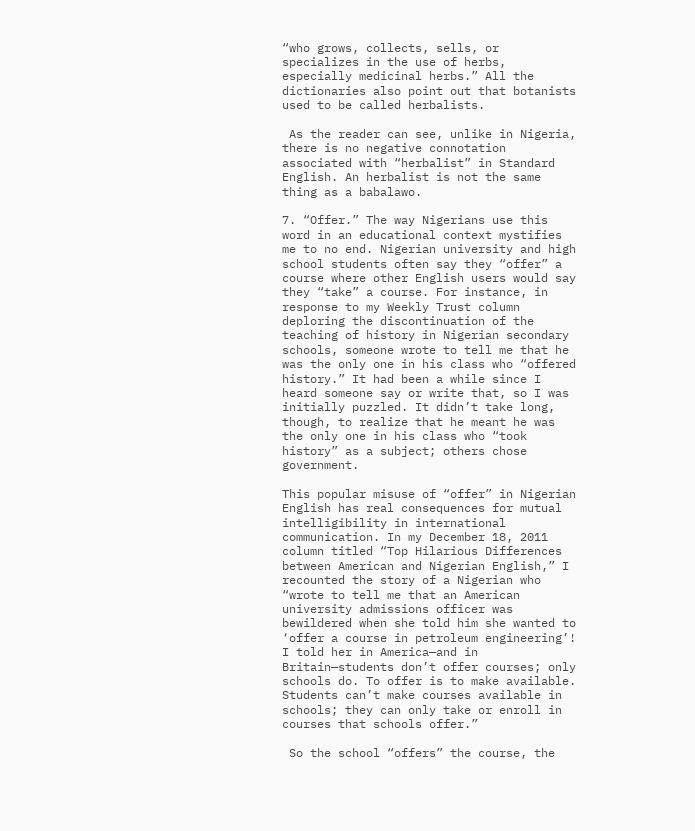“who grows, collects, sells, or specializes in the use of herbs, especially medicinal herbs.” All the dictionaries also point out that botanists used to be called herbalists.

 As the reader can see, unlike in Nigeria, there is no negative connotation associated with “herbalist” in Standard English. An herbalist is not the same thing as a babalawo.

7. “Offer.” The way Nigerians use this word in an educational context mystifies me to no end. Nigerian university and high school students often say they “offer” a course where other English users would say they “take” a course. For instance, in response to my Weekly Trust column deploring the discontinuation of the teaching of history in Nigerian secondary schools, someone wrote to tell me that he was the only one in his class who “offered history.” It had been a while since I heard someone say or write that, so I was initially puzzled. It didn’t take long, though, to realize that he meant he was the only one in his class who “took history” as a subject; others chose government.

This popular misuse of “offer” in Nigerian English has real consequences for mutual intelligibility in international communication. In my December 18, 2011 column titled “Top Hilarious Differences between American and Nigerian English,” I recounted the story of a Nigerian who “wrote to tell me that an American university admissions officer was bewildered when she told him she wanted to ‘offer a course in petroleum engineering’! I told her in America—and in Britain—students don’t offer courses; only schools do. To offer is to make available. Students can’t make courses available in schools; they can only take or enroll in courses that schools offer.”

 So the school “offers” the course, the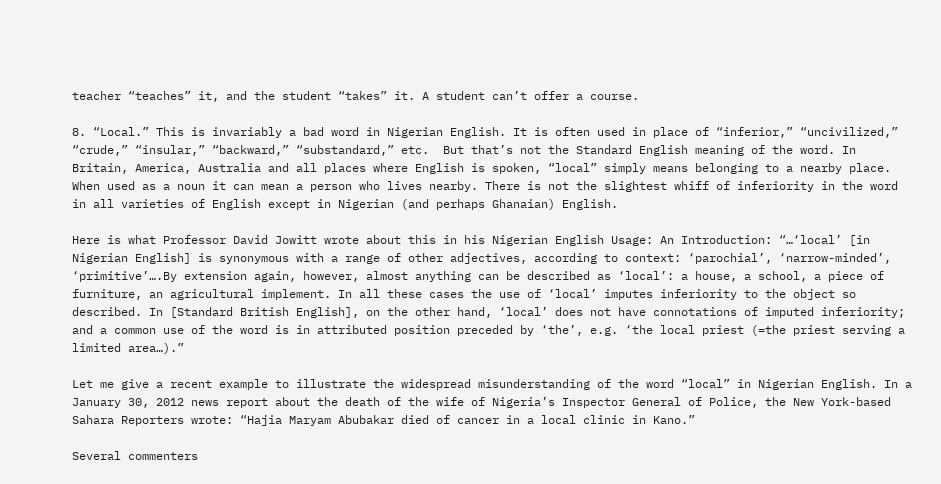teacher “teaches” it, and the student “takes” it. A student can’t offer a course.

8. “Local.” This is invariably a bad word in Nigerian English. It is often used in place of “inferior,” “uncivilized,” “crude,” “insular,” “backward,” “substandard,” etc.  But that’s not the Standard English meaning of the word. In Britain, America, Australia and all places where English is spoken, “local” simply means belonging to a nearby place. When used as a noun it can mean a person who lives nearby. There is not the slightest whiff of inferiority in the word in all varieties of English except in Nigerian (and perhaps Ghanaian) English.

Here is what Professor David Jowitt wrote about this in his Nigerian English Usage: An Introduction: “…‘local’ [in Nigerian English] is synonymous with a range of other adjectives, according to context: ‘parochial’, ‘narrow-minded’, ‘primitive’….By extension again, however, almost anything can be described as ‘local’: a house, a school, a piece of furniture, an agricultural implement. In all these cases the use of ‘local’ imputes inferiority to the object so described. In [Standard British English], on the other hand, ‘local’ does not have connotations of imputed inferiority; and a common use of the word is in attributed position preceded by ‘the’, e.g. ‘the local priest (=the priest serving a limited area…).”

Let me give a recent example to illustrate the widespread misunderstanding of the word “local” in Nigerian English. In a January 30, 2012 news report about the death of the wife of Nigeria’s Inspector General of Police, the New York-based Sahara Reporters wrote: “Hajia Maryam Abubakar died of cancer in a local clinic in Kano.”

Several commenters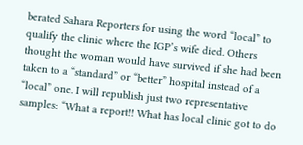berated Sahara Reporters for using the word “local” to qualify the clinic where the IGP’s wife died. Others thought the woman would have survived if she had been taken to a “standard” or “better” hospital instead of a “local” one. I will republish just two representative samples: “What a report!! What has local clinic got to do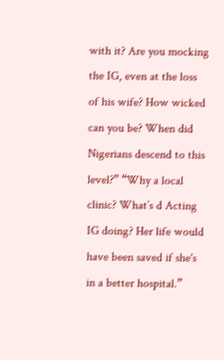with it? Are you mocking the IG, even at the loss of his wife? How wicked can you be? When did Nigerians descend to this level?” “Why a local clinic? What’s d Acting IG doing? Her life would have been saved if she's in a better hospital.”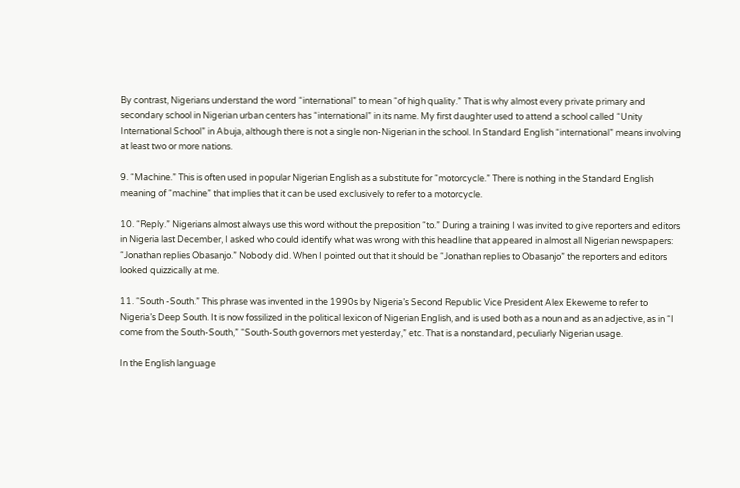By contrast, Nigerians understand the word “international” to mean “of high quality.” That is why almost every private primary and secondary school in Nigerian urban centers has “international” in its name. My first daughter used to attend a school called “Unity International School” in Abuja, although there is not a single non-Nigerian in the school. In Standard English “international” means involving at least two or more nations.

9. “Machine.” This is often used in popular Nigerian English as a substitute for “motorcycle.” There is nothing in the Standard English meaning of “machine” that implies that it can be used exclusively to refer to a motorcycle.

10. “Reply.” Nigerians almost always use this word without the preposition “to.” During a training I was invited to give reporters and editors in Nigeria last December, I asked who could identify what was wrong with this headline that appeared in almost all Nigerian newspapers: “Jonathan replies Obasanjo.” Nobody did. When I pointed out that it should be “Jonathan replies to Obasanjo” the reporters and editors looked quizzically at me.

11. “South -South.” This phrase was invented in the 1990s by Nigeria’s Second Republic Vice President Alex Ekeweme to refer to Nigeria’s Deep South. It is now fossilized in the political lexicon of Nigerian English, and is used both as a noun and as an adjective, as in “I come from the South-South,” “South-South governors met yesterday,” etc. That is a nonstandard, peculiarly Nigerian usage.

In the English language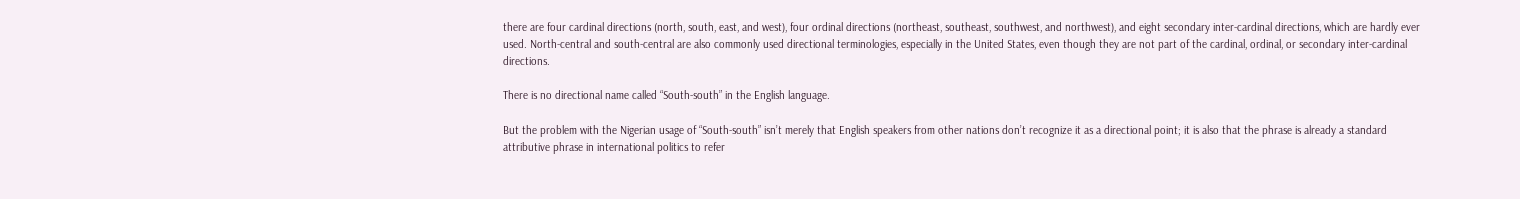there are four cardinal directions (north, south, east, and west), four ordinal directions (northeast, southeast, southwest, and northwest), and eight secondary inter-cardinal directions, which are hardly ever used. North-central and south-central are also commonly used directional terminologies, especially in the United States, even though they are not part of the cardinal, ordinal, or secondary inter-cardinal directions.

There is no directional name called “South-south” in the English language.

But the problem with the Nigerian usage of “South-south” isn’t merely that English speakers from other nations don’t recognize it as a directional point; it is also that the phrase is already a standard attributive phrase in international politics to refer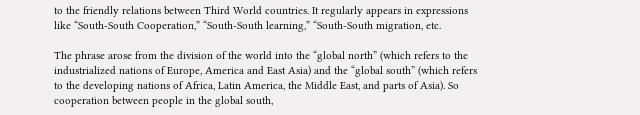to the friendly relations between Third World countries. It regularly appears in expressions like “South-South Cooperation,” “South-South learning,” “South-South migration, etc.

The phrase arose from the division of the world into the “global north” (which refers to the industrialized nations of Europe, America and East Asia) and the “global south” (which refers to the developing nations of Africa, Latin America, the Middle East, and parts of Asia). So cooperation between people in the global south,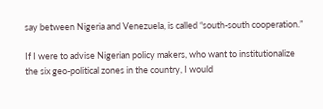say between Nigeria and Venezuela, is called “south-south cooperation.”

If I were to advise Nigerian policy makers, who want to institutionalize the six geo-political zones in the country, I would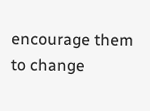encourage them to change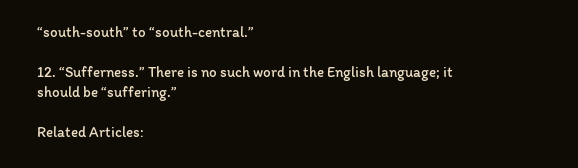“south-south” to “south-central.”

12. “Sufferness.” There is no such word in the English language; it should be “suffering.”

Related Articles: